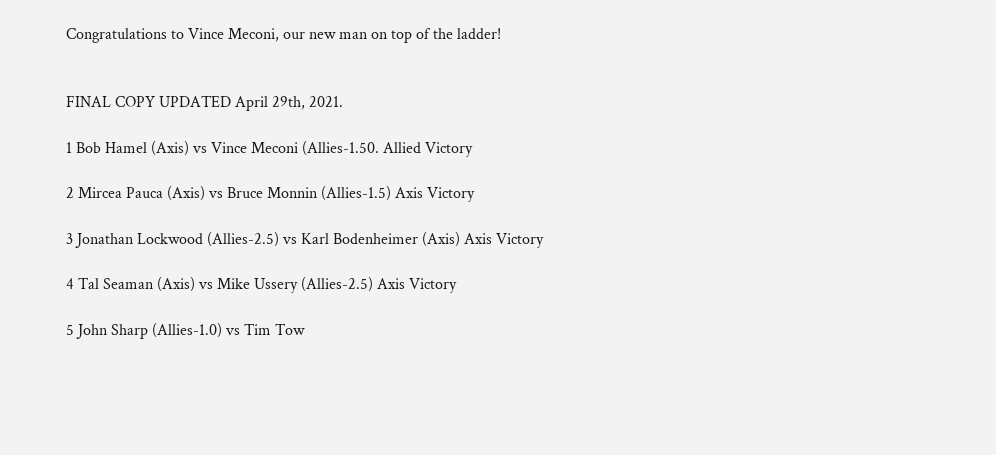Congratulations to Vince Meconi, our new man on top of the ladder!


FINAL COPY UPDATED April 29th, 2021.

1 Bob Hamel (Axis) vs Vince Meconi (Allies-1.50. Allied Victory

2 Mircea Pauca (Axis) vs Bruce Monnin (Allies-1.5) Axis Victory

3 Jonathan Lockwood (Allies-2.5) vs Karl Bodenheimer (Axis) Axis Victory

4 Tal Seaman (Axis) vs Mike Ussery (Allies-2.5) Axis Victory

5 John Sharp (Allies-1.0) vs Tim Tow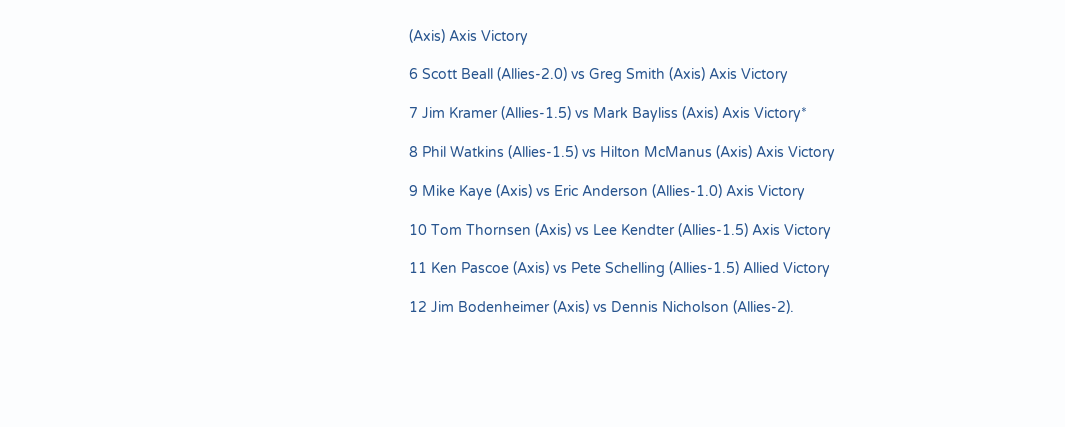(Axis) Axis Victory

6 Scott Beall (Allies-2.0) vs Greg Smith (Axis) Axis Victory

7 Jim Kramer (Allies-1.5) vs Mark Bayliss (Axis) Axis Victory*

8 Phil Watkins (Allies-1.5) vs Hilton McManus (Axis) Axis Victory

9 Mike Kaye (Axis) vs Eric Anderson (Allies-1.0) Axis Victory

10 Tom Thornsen (Axis) vs Lee Kendter (Allies-1.5) Axis Victory

11 Ken Pascoe (Axis) vs Pete Schelling (Allies-1.5) Allied Victory

12 Jim Bodenheimer (Axis) vs Dennis Nicholson (Allies-2).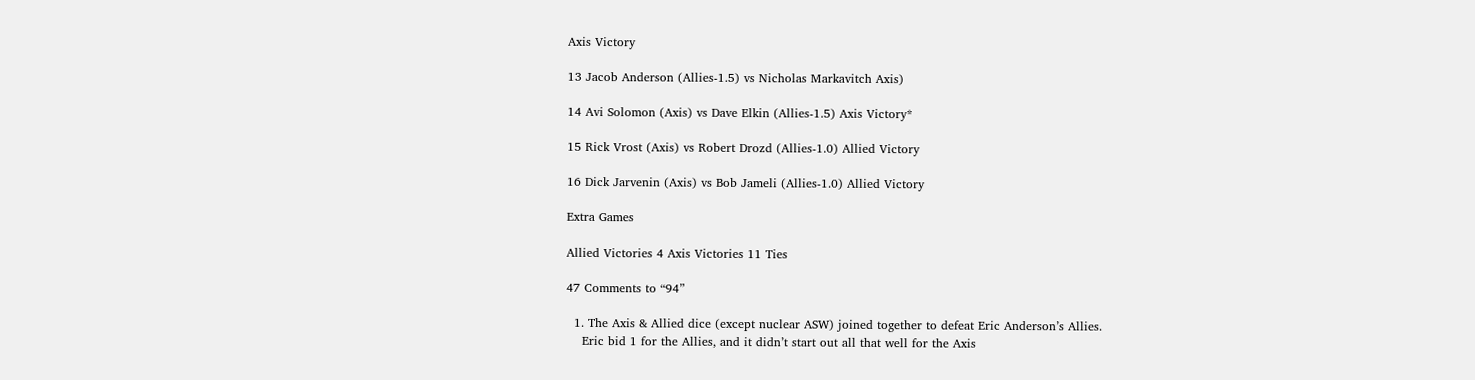Axis Victory

13 Jacob Anderson (Allies-1.5) vs Nicholas Markavitch Axis)

14 Avi Solomon (Axis) vs Dave Elkin (Allies-1.5) Axis Victory*

15 Rick Vrost (Axis) vs Robert Drozd (Allies-1.0) Allied Victory

16 Dick Jarvenin (Axis) vs Bob Jameli (Allies-1.0) Allied Victory

Extra Games

Allied Victories 4 Axis Victories 11 Ties

47 Comments to “94”

  1. The Axis & Allied dice (except nuclear ASW) joined together to defeat Eric Anderson’s Allies.
    Eric bid 1 for the Allies, and it didn’t start out all that well for the Axis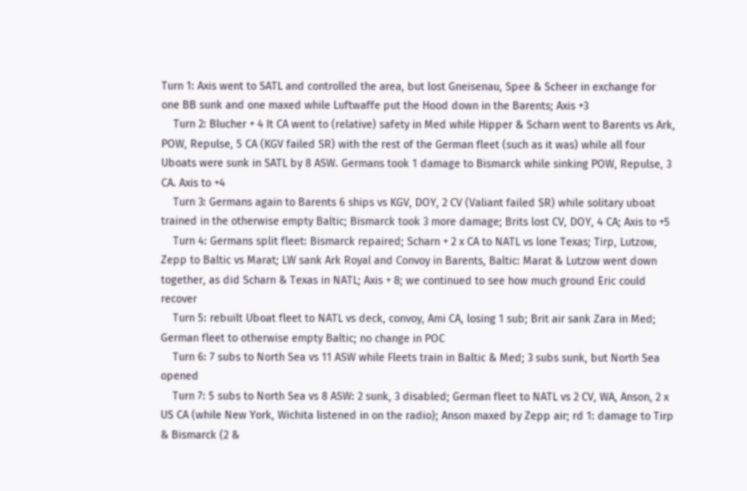Turn 1: Axis went to SATL and controlled the area, but lost Gneisenau, Spee & Scheer in exchange for one BB sunk and one maxed while Luftwaffe put the Hood down in the Barents; Axis +3
    Turn 2: Blucher + 4 It CA went to (relative) safety in Med while Hipper & Scharn went to Barents vs Ark, POW, Repulse, 5 CA (KGV failed SR) with the rest of the German fleet (such as it was) while all four Uboats were sunk in SATL by 8 ASW. Germans took 1 damage to Bismarck while sinking POW, Repulse, 3 CA. Axis to +4
    Turn 3: Germans again to Barents 6 ships vs KGV, DOY, 2 CV (Valiant failed SR) while solitary uboat trained in the otherwise empty Baltic; Bismarck took 3 more damage; Brits lost CV, DOY, 4 CA; Axis to +5
    Turn 4: Germans split fleet: Bismarck repaired; Scharn + 2 x CA to NATL vs lone Texas; Tirp, Lutzow, Zepp to Baltic vs Marat; LW sank Ark Royal and Convoy in Barents, Baltic: Marat & Lutzow went down together, as did Scharn & Texas in NATL; Axis + 8; we continued to see how much ground Eric could recover
    Turn 5: rebuilt Uboat fleet to NATL vs deck, convoy, Ami CA, losing 1 sub; Brit air sank Zara in Med; German fleet to otherwise empty Baltic; no change in POC
    Turn 6: 7 subs to North Sea vs 11 ASW while Fleets train in Baltic & Med; 3 subs sunk, but North Sea opened
    Turn 7: 5 subs to North Sea vs 8 ASW: 2 sunk, 3 disabled; German fleet to NATL vs 2 CV, WA, Anson, 2 x US CA (while New York, Wichita listened in on the radio); Anson maxed by Zepp air; rd 1: damage to Tirp & Bismarck (2 &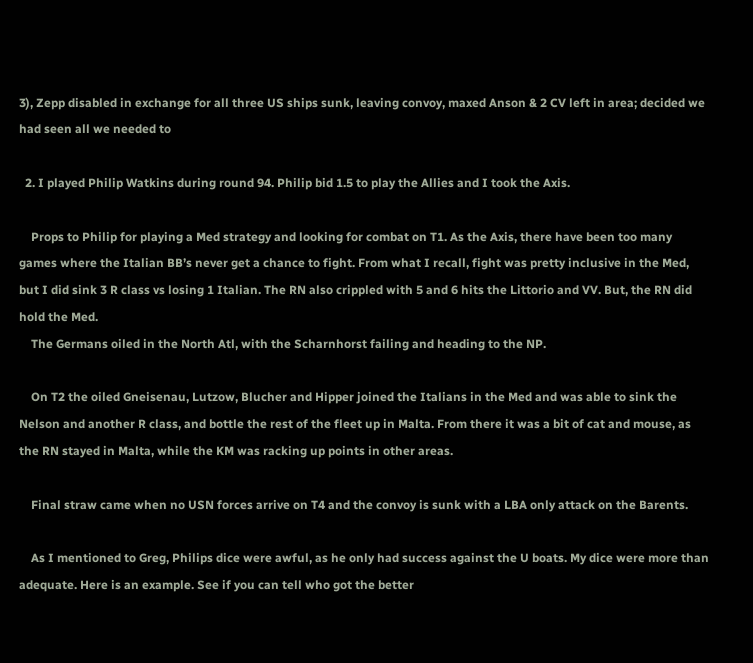3), Zepp disabled in exchange for all three US ships sunk, leaving convoy, maxed Anson & 2 CV left in area; decided we had seen all we needed to

  2. I played Philip Watkins during round 94. Philip bid 1.5 to play the Allies and I took the Axis.

    Props to Philip for playing a Med strategy and looking for combat on T1. As the Axis, there have been too many games where the Italian BB’s never get a chance to fight. From what I recall, fight was pretty inclusive in the Med, but I did sink 3 R class vs losing 1 Italian. The RN also crippled with 5 and 6 hits the Littorio and VV. But, the RN did hold the Med.
    The Germans oiled in the North Atl, with the Scharnhorst failing and heading to the NP.

    On T2 the oiled Gneisenau, Lutzow, Blucher and Hipper joined the Italians in the Med and was able to sink the Nelson and another R class, and bottle the rest of the fleet up in Malta. From there it was a bit of cat and mouse, as the RN stayed in Malta, while the KM was racking up points in other areas.

    Final straw came when no USN forces arrive on T4 and the convoy is sunk with a LBA only attack on the Barents.

    As I mentioned to Greg, Philips dice were awful, as he only had success against the U boats. My dice were more than adequate. Here is an example. See if you can tell who got the better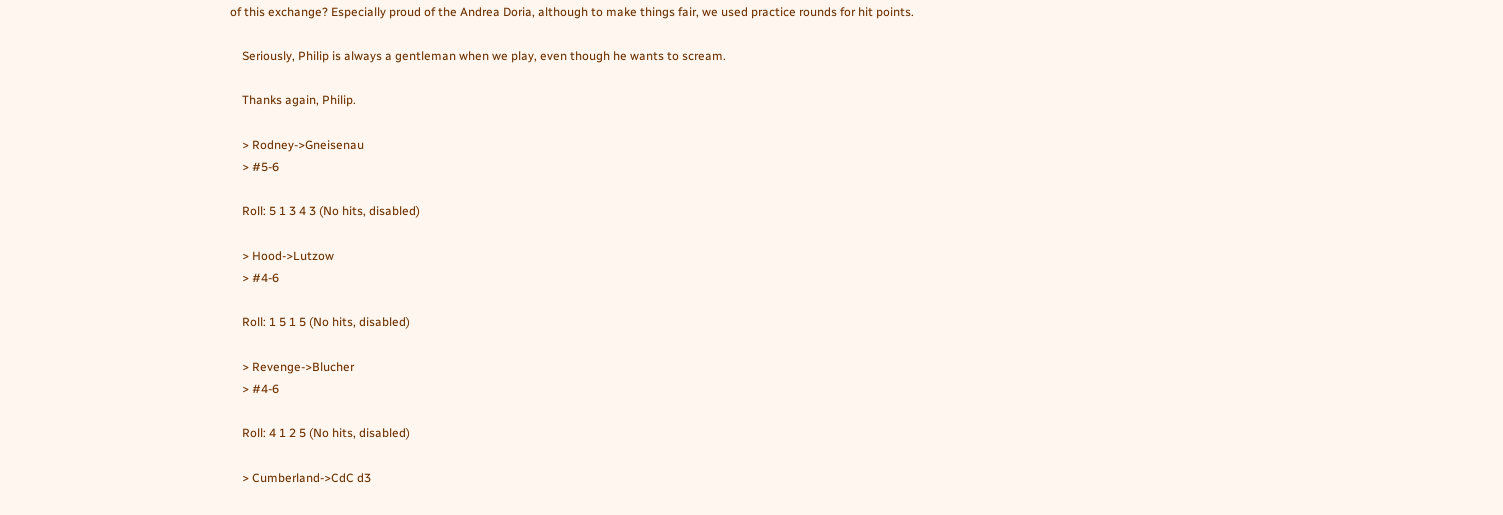of this exchange? Especially proud of the Andrea Doria, although to make things fair, we used practice rounds for hit points.

    Seriously, Philip is always a gentleman when we play, even though he wants to scream.

    Thanks again, Philip.

    > Rodney->Gneisenau
    > #5-6

    Roll: 5 1 3 4 3 (No hits, disabled)

    > Hood->Lutzow
    > #4-6

    Roll: 1 5 1 5 (No hits, disabled)

    > Revenge->Blucher
    > #4-6

    Roll: 4 1 2 5 (No hits, disabled)

    > Cumberland->CdC d3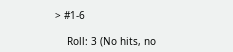> #1-6

    Roll: 3 (No hits, no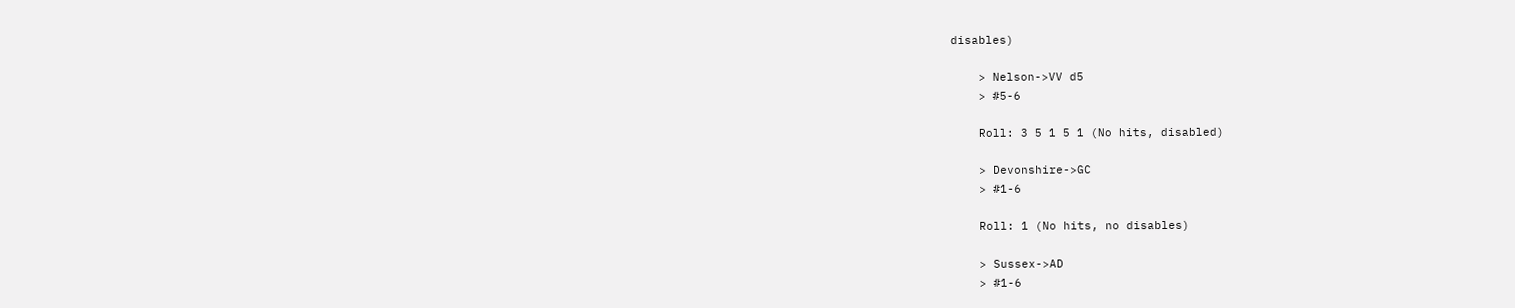disables)

    > Nelson->VV d5
    > #5-6

    Roll: 3 5 1 5 1 (No hits, disabled)

    > Devonshire->GC
    > #1-6

    Roll: 1 (No hits, no disables)

    > Sussex->AD
    > #1-6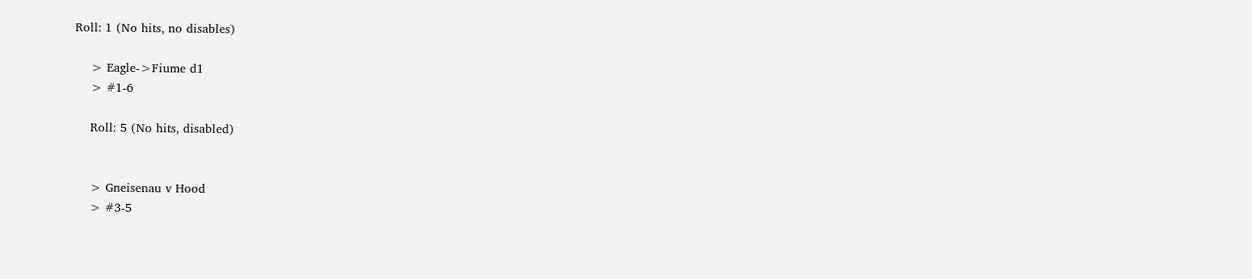Roll: 1 (No hits, no disables)

    > Eagle->Fiume d1
    > #1-6

    Roll: 5 (No hits, disabled)


    > Gneisenau v Hood
    > #3-5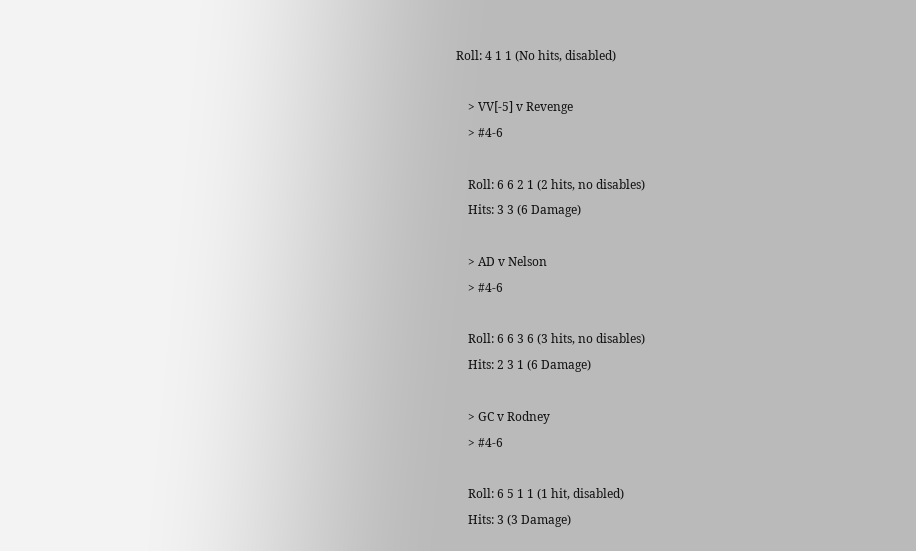Roll: 4 1 1 (No hits, disabled)

    > VV[-5] v Revenge
    > #4-6

    Roll: 6 6 2 1 (2 hits, no disables)
    Hits: 3 3 (6 Damage)

    > AD v Nelson
    > #4-6

    Roll: 6 6 3 6 (3 hits, no disables)
    Hits: 2 3 1 (6 Damage)

    > GC v Rodney
    > #4-6

    Roll: 6 5 1 1 (1 hit, disabled)
    Hits: 3 (3 Damage)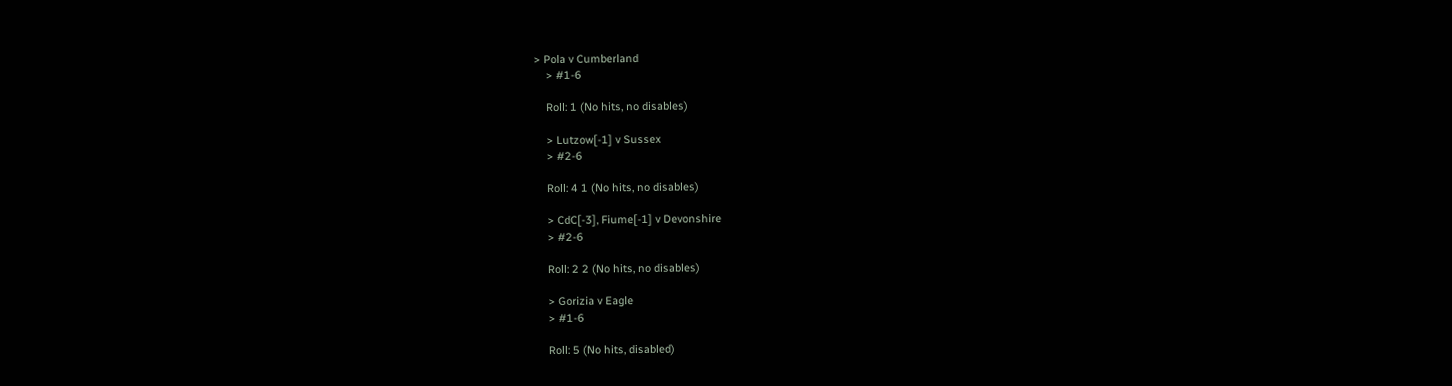> Pola v Cumberland
    > #1-6

    Roll: 1 (No hits, no disables)

    > Lutzow[-1] v Sussex
    > #2-6

    Roll: 4 1 (No hits, no disables)

    > CdC[-3], Fiume[-1] v Devonshire
    > #2-6

    Roll: 2 2 (No hits, no disables)

    > Gorizia v Eagle
    > #1-6

    Roll: 5 (No hits, disabled)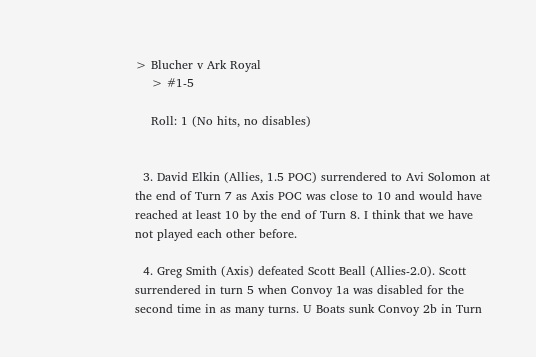> Blucher v Ark Royal
    > #1-5

    Roll: 1 (No hits, no disables)


  3. David Elkin (Allies, 1.5 POC) surrendered to Avi Solomon at the end of Turn 7 as Axis POC was close to 10 and would have reached at least 10 by the end of Turn 8. I think that we have not played each other before.

  4. Greg Smith (Axis) defeated Scott Beall (Allies-2.0). Scott surrendered in turn 5 when Convoy 1a was disabled for the second time in as many turns. U Boats sunk Convoy 2b in Turn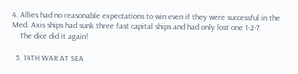4. Allies had no reasonable expectations to win even if they were successful in the Med. Axis ships had sunk three fast capital ships and had only lost one 1-2-7.
    The dice did it again!

  5. 14TH WAR AT SEA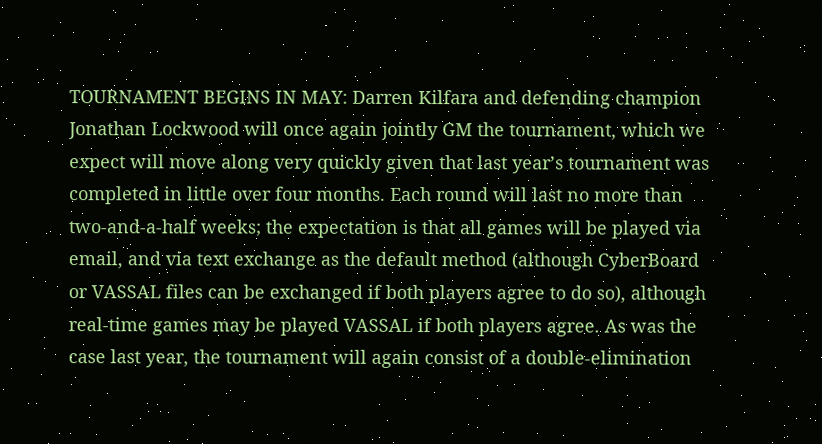TOURNAMENT BEGINS IN MAY: Darren Kilfara and defending champion Jonathan Lockwood will once again jointly GM the tournament, which we expect will move along very quickly given that last year’s tournament was completed in little over four months. Each round will last no more than two-and-a-half weeks; the expectation is that all games will be played via email, and via text exchange as the default method (although CyberBoard or VASSAL files can be exchanged if both players agree to do so), although real-time games may be played VASSAL if both players agree. As was the case last year, the tournament will again consist of a double-elimination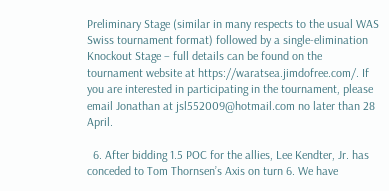Preliminary Stage (similar in many respects to the usual WAS Swiss tournament format) followed by a single-elimination Knockout Stage – full details can be found on the tournament website at https://waratsea.jimdofree.com/. If you are interested in participating in the tournament, please email Jonathan at jsl552009@hotmail.com no later than 28 April.

  6. After bidding 1.5 POC for the allies, Lee Kendter, Jr. has conceded to Tom Thornsen’s Axis on turn 6. We have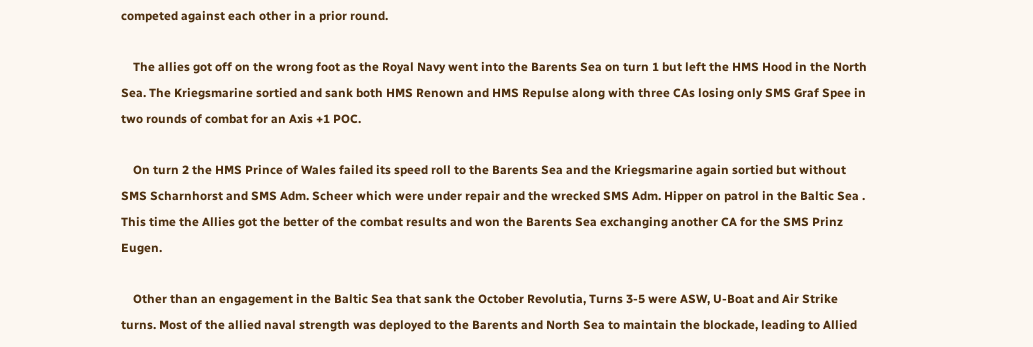competed against each other in a prior round.

    The allies got off on the wrong foot as the Royal Navy went into the Barents Sea on turn 1 but left the HMS Hood in the North Sea. The Kriegsmarine sortied and sank both HMS Renown and HMS Repulse along with three CAs losing only SMS Graf Spee in two rounds of combat for an Axis +1 POC.

    On turn 2 the HMS Prince of Wales failed its speed roll to the Barents Sea and the Kriegsmarine again sortied but without SMS Scharnhorst and SMS Adm. Scheer which were under repair and the wrecked SMS Adm. Hipper on patrol in the Baltic Sea . This time the Allies got the better of the combat results and won the Barents Sea exchanging another CA for the SMS Prinz Eugen.

    Other than an engagement in the Baltic Sea that sank the October Revolutia, Turns 3-5 were ASW, U-Boat and Air Strike turns. Most of the allied naval strength was deployed to the Barents and North Sea to maintain the blockade, leading to Allied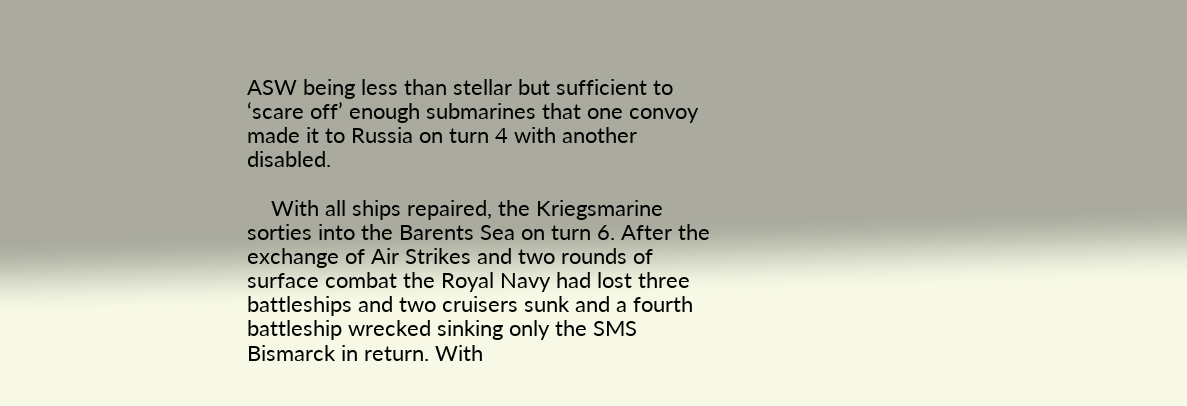ASW being less than stellar but sufficient to ‘scare off’ enough submarines that one convoy made it to Russia on turn 4 with another disabled.

    With all ships repaired, the Kriegsmarine sorties into the Barents Sea on turn 6. After the exchange of Air Strikes and two rounds of surface combat the Royal Navy had lost three battleships and two cruisers sunk and a fourth battleship wrecked sinking only the SMS Bismarck in return. With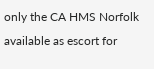only the CA HMS Norfolk available as escort for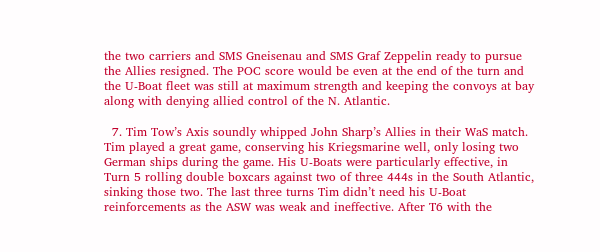the two carriers and SMS Gneisenau and SMS Graf Zeppelin ready to pursue the Allies resigned. The POC score would be even at the end of the turn and the U-Boat fleet was still at maximum strength and keeping the convoys at bay along with denying allied control of the N. Atlantic.

  7. Tim Tow’s Axis soundly whipped John Sharp’s Allies in their WaS match. Tim played a great game, conserving his Kriegsmarine well, only losing two German ships during the game. His U-Boats were particularly effective, in Turn 5 rolling double boxcars against two of three 444s in the South Atlantic, sinking those two. The last three turns Tim didn’t need his U-Boat reinforcements as the ASW was weak and ineffective. After T6 with the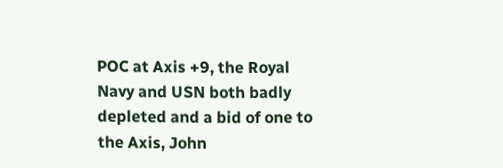POC at Axis +9, the Royal Navy and USN both badly depleted and a bid of one to the Axis, John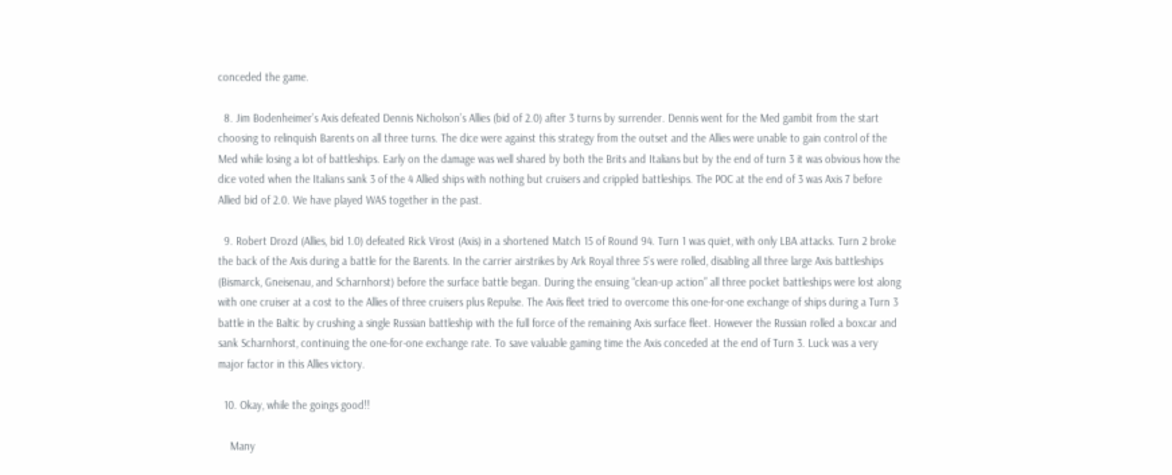conceded the game.

  8. Jim Bodenheimer’s Axis defeated Dennis Nicholson’s Allies (bid of 2.0) after 3 turns by surrender. Dennis went for the Med gambit from the start choosing to relinquish Barents on all three turns. The dice were against this strategy from the outset and the Allies were unable to gain control of the Med while losing a lot of battleships. Early on the damage was well shared by both the Brits and Italians but by the end of turn 3 it was obvious how the dice voted when the Italians sank 3 of the 4 Allied ships with nothing but cruisers and crippled battleships. The POC at the end of 3 was Axis 7 before Allied bid of 2.0. We have played WAS together in the past.

  9. Robert Drozd (Allies, bid 1.0) defeated Rick Virost (Axis) in a shortened Match 15 of Round 94. Turn 1 was quiet, with only LBA attacks. Turn 2 broke the back of the Axis during a battle for the Barents. In the carrier airstrikes by Ark Royal three 5’s were rolled, disabling all three large Axis battleships (Bismarck, Gneisenau, and Scharnhorst) before the surface battle began. During the ensuing “clean-up action” all three pocket battleships were lost along with one cruiser at a cost to the Allies of three cruisers plus Repulse. The Axis fleet tried to overcome this one-for-one exchange of ships during a Turn 3 battle in the Baltic by crushing a single Russian battleship with the full force of the remaining Axis surface fleet. However the Russian rolled a boxcar and sank Scharnhorst, continuing the one-for-one exchange rate. To save valuable gaming time the Axis conceded at the end of Turn 3. Luck was a very major factor in this Allies victory.

  10. Okay, while the goings good!!

    Many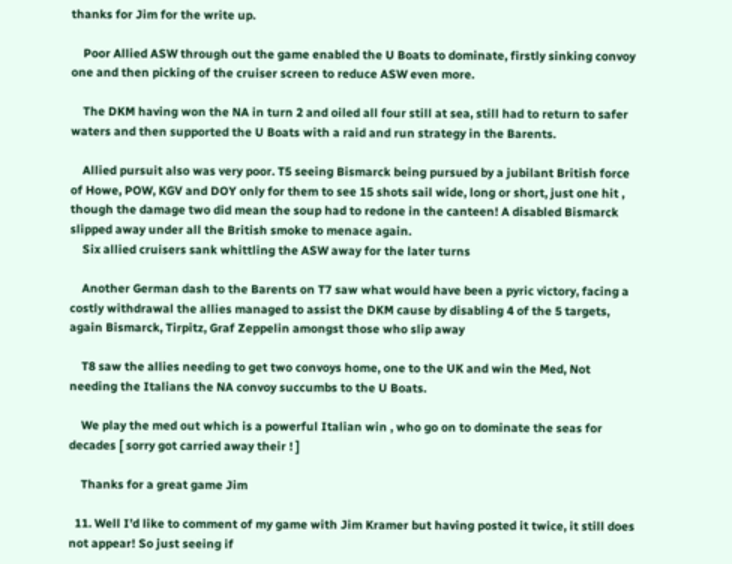thanks for Jim for the write up.

    Poor Allied ASW through out the game enabled the U Boats to dominate, firstly sinking convoy one and then picking of the cruiser screen to reduce ASW even more.

    The DKM having won the NA in turn 2 and oiled all four still at sea, still had to return to safer waters and then supported the U Boats with a raid and run strategy in the Barents.

    Allied pursuit also was very poor. T5 seeing Bismarck being pursued by a jubilant British force of Howe, POW, KGV and DOY only for them to see 15 shots sail wide, long or short, just one hit , though the damage two did mean the soup had to redone in the canteen! A disabled Bismarck slipped away under all the British smoke to menace again.
    Six allied cruisers sank whittling the ASW away for the later turns

    Another German dash to the Barents on T7 saw what would have been a pyric victory, facing a costly withdrawal the allies managed to assist the DKM cause by disabling 4 of the 5 targets, again Bismarck, Tirpitz, Graf Zeppelin amongst those who slip away

    T8 saw the allies needing to get two convoys home, one to the UK and win the Med, Not needing the Italians the NA convoy succumbs to the U Boats.

    We play the med out which is a powerful Italian win , who go on to dominate the seas for decades [ sorry got carried away their ! ]

    Thanks for a great game Jim

  11. Well I’d like to comment of my game with Jim Kramer but having posted it twice, it still does not appear! So just seeing if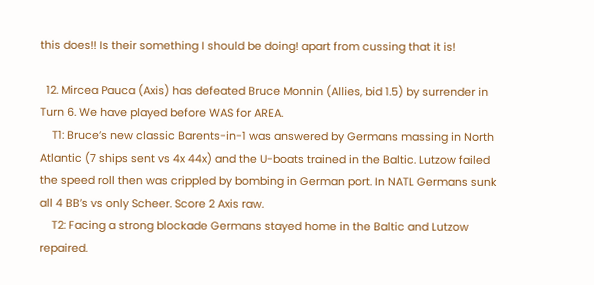this does!! Is their something I should be doing! apart from cussing that it is!

  12. Mircea Pauca (Axis) has defeated Bruce Monnin (Allies, bid 1.5) by surrender in Turn 6. We have played before WAS for AREA.
    T1: Bruce’s new classic Barents-in-1 was answered by Germans massing in North Atlantic (7 ships sent vs 4x 44x) and the U-boats trained in the Baltic. Lutzow failed the speed roll then was crippled by bombing in German port. In NATL Germans sunk all 4 BB’s vs only Scheer. Score 2 Axis raw.
    T2: Facing a strong blockade Germans stayed home in the Baltic and Lutzow repaired.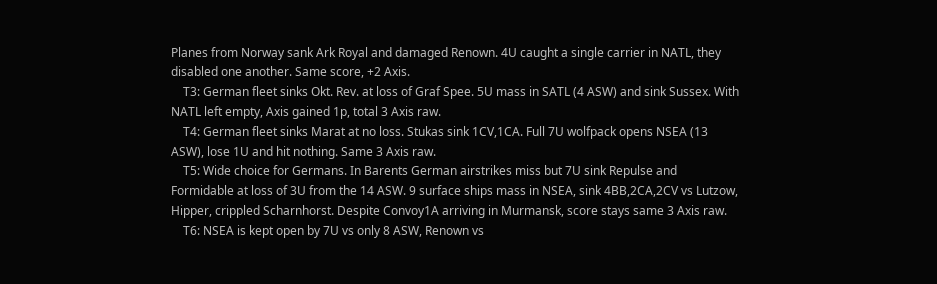Planes from Norway sank Ark Royal and damaged Renown. 4U caught a single carrier in NATL, they disabled one another. Same score, +2 Axis.
    T3: German fleet sinks Okt. Rev. at loss of Graf Spee. 5U mass in SATL (4 ASW) and sink Sussex. With NATL left empty, Axis gained 1p, total 3 Axis raw.
    T4: German fleet sinks Marat at no loss. Stukas sink 1CV,1CA. Full 7U wolfpack opens NSEA (13 ASW), lose 1U and hit nothing. Same 3 Axis raw.
    T5: Wide choice for Germans. In Barents German airstrikes miss but 7U sink Repulse and Formidable at loss of 3U from the 14 ASW. 9 surface ships mass in NSEA, sink 4BB,2CA,2CV vs Lutzow, Hipper, crippled Scharnhorst. Despite Convoy1A arriving in Murmansk, score stays same 3 Axis raw.
    T6: NSEA is kept open by 7U vs only 8 ASW, Renown vs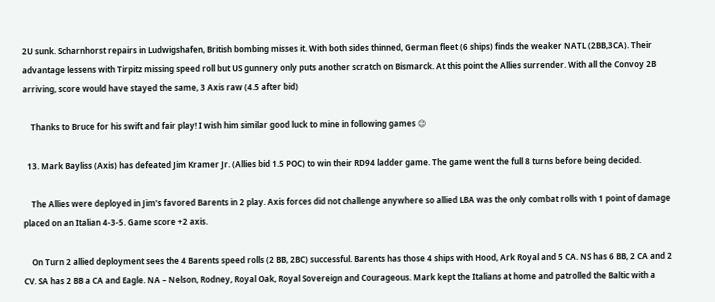2U sunk. Scharnhorst repairs in Ludwigshafen, British bombing misses it. With both sides thinned, German fleet (6 ships) finds the weaker NATL (2BB,3CA). Their advantage lessens with Tirpitz missing speed roll but US gunnery only puts another scratch on Bismarck. At this point the Allies surrender. With all the Convoy 2B arriving, score would have stayed the same, 3 Axis raw (4.5 after bid)

    Thanks to Bruce for his swift and fair play! I wish him similar good luck to mine in following games 😉

  13. Mark Bayliss (Axis) has defeated Jim Kramer Jr. (Allies bid 1.5 POC) to win their RD94 ladder game. The game went the full 8 turns before being decided.

    The Allies were deployed in Jim’s favored Barents in 2 play. Axis forces did not challenge anywhere so allied LBA was the only combat rolls with 1 point of damage placed on an Italian 4-3-5. Game score +2 axis.

    On Turn 2 allied deployment sees the 4 Barents speed rolls (2 BB, 2BC) successful. Barents has those 4 ships with Hood, Ark Royal and 5 CA. NS has 6 BB, 2 CA and 2 CV. SA has 2 BB a CA and Eagle. NA – Nelson, Rodney, Royal Oak, Royal Sovereign and Courageous. Mark kept the Italians at home and patrolled the Baltic with a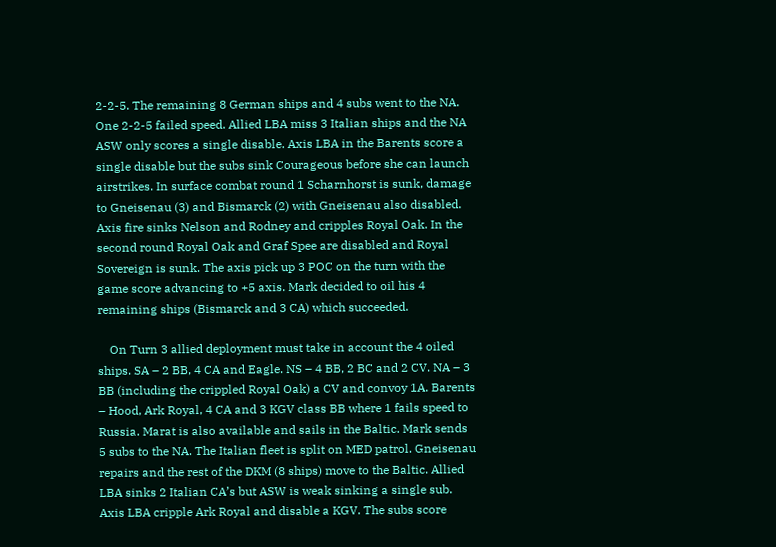2-2-5. The remaining 8 German ships and 4 subs went to the NA. One 2-2-5 failed speed. Allied LBA miss 3 Italian ships and the NA ASW only scores a single disable. Axis LBA in the Barents score a single disable but the subs sink Courageous before she can launch airstrikes. In surface combat round 1 Scharnhorst is sunk, damage to Gneisenau (3) and Bismarck (2) with Gneisenau also disabled. Axis fire sinks Nelson and Rodney and cripples Royal Oak. In the second round Royal Oak and Graf Spee are disabled and Royal Sovereign is sunk. The axis pick up 3 POC on the turn with the game score advancing to +5 axis. Mark decided to oil his 4 remaining ships (Bismarck and 3 CA) which succeeded.

    On Turn 3 allied deployment must take in account the 4 oiled ships. SA – 2 BB, 4 CA and Eagle. NS – 4 BB, 2 BC and 2 CV. NA – 3 BB (including the crippled Royal Oak) a CV and convoy 1A. Barents – Hood, Ark Royal, 4 CA and 3 KGV class BB where 1 fails speed to Russia. Marat is also available and sails in the Baltic. Mark sends 5 subs to the NA. The Italian fleet is split on MED patrol. Gneisenau repairs and the rest of the DKM (8 ships) move to the Baltic. Allied LBA sinks 2 Italian CA’s but ASW is weak sinking a single sub. Axis LBA cripple Ark Royal and disable a KGV. The subs score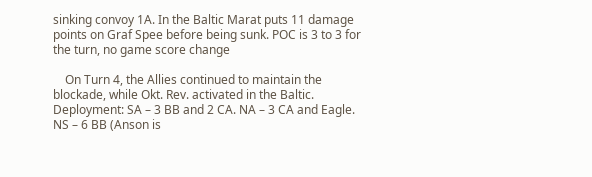sinking convoy 1A. In the Baltic Marat puts 11 damage points on Graf Spee before being sunk. POC is 3 to 3 for the turn, no game score change

    On Turn 4, the Allies continued to maintain the blockade, while Okt. Rev. activated in the Baltic. Deployment: SA – 3 BB and 2 CA. NA – 3 CA and Eagle. NS – 6 BB (Anson is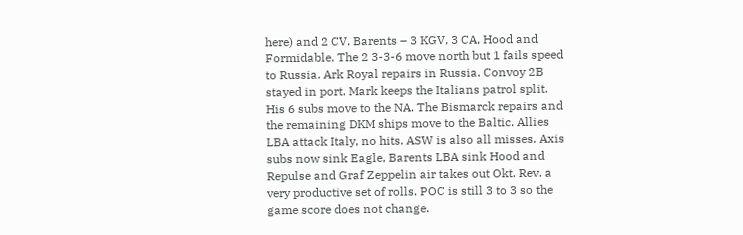here) and 2 CV. Barents – 3 KGV, 3 CA, Hood and Formidable. The 2 3-3-6 move north but 1 fails speed to Russia. Ark Royal repairs in Russia. Convoy 2B stayed in port. Mark keeps the Italians patrol split. His 6 subs move to the NA. The Bismarck repairs and the remaining DKM ships move to the Baltic. Allies LBA attack Italy, no hits. ASW is also all misses. Axis subs now sink Eagle, Barents LBA sink Hood and Repulse and Graf Zeppelin air takes out Okt. Rev. a very productive set of rolls. POC is still 3 to 3 so the game score does not change.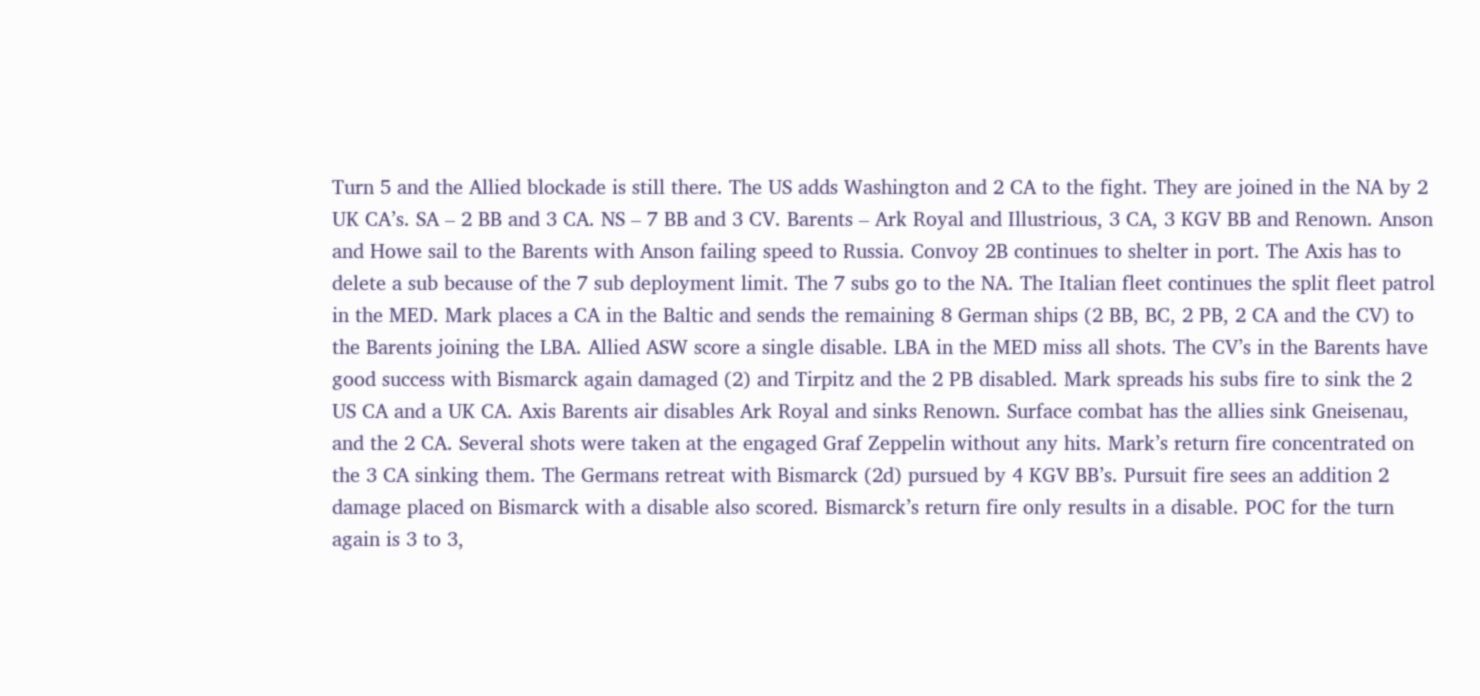Turn 5 and the Allied blockade is still there. The US adds Washington and 2 CA to the fight. They are joined in the NA by 2 UK CA’s. SA – 2 BB and 3 CA. NS – 7 BB and 3 CV. Barents – Ark Royal and Illustrious, 3 CA, 3 KGV BB and Renown. Anson and Howe sail to the Barents with Anson failing speed to Russia. Convoy 2B continues to shelter in port. The Axis has to delete a sub because of the 7 sub deployment limit. The 7 subs go to the NA. The Italian fleet continues the split fleet patrol in the MED. Mark places a CA in the Baltic and sends the remaining 8 German ships (2 BB, BC, 2 PB, 2 CA and the CV) to the Barents joining the LBA. Allied ASW score a single disable. LBA in the MED miss all shots. The CV’s in the Barents have good success with Bismarck again damaged (2) and Tirpitz and the 2 PB disabled. Mark spreads his subs fire to sink the 2 US CA and a UK CA. Axis Barents air disables Ark Royal and sinks Renown. Surface combat has the allies sink Gneisenau, and the 2 CA. Several shots were taken at the engaged Graf Zeppelin without any hits. Mark’s return fire concentrated on the 3 CA sinking them. The Germans retreat with Bismarck (2d) pursued by 4 KGV BB’s. Pursuit fire sees an addition 2 damage placed on Bismarck with a disable also scored. Bismarck’s return fire only results in a disable. POC for the turn again is 3 to 3,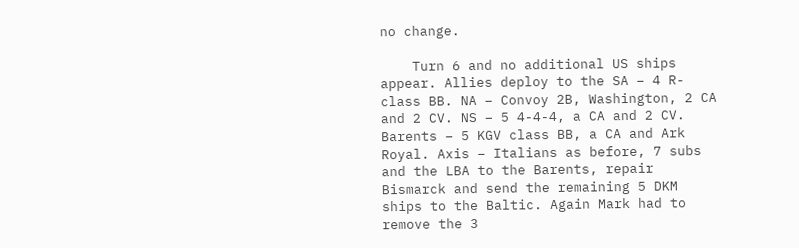no change.

    Turn 6 and no additional US ships appear. Allies deploy to the SA – 4 R-class BB. NA – Convoy 2B, Washington, 2 CA and 2 CV. NS – 5 4-4-4, a CA and 2 CV. Barents – 5 KGV class BB, a CA and Ark Royal. Axis – Italians as before, 7 subs and the LBA to the Barents, repair Bismarck and send the remaining 5 DKM ships to the Baltic. Again Mark had to remove the 3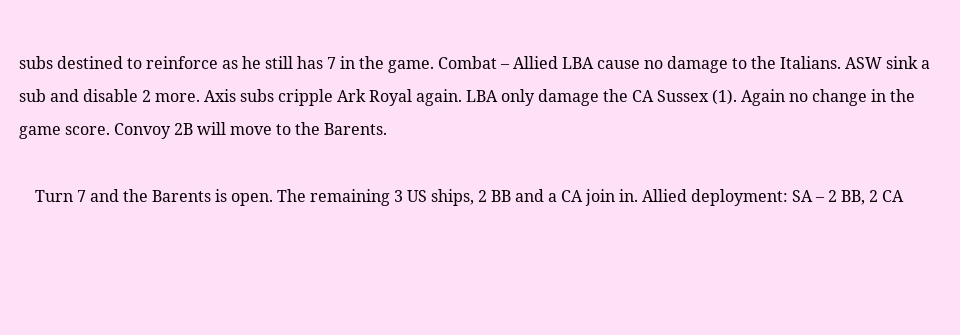subs destined to reinforce as he still has 7 in the game. Combat – Allied LBA cause no damage to the Italians. ASW sink a sub and disable 2 more. Axis subs cripple Ark Royal again. LBA only damage the CA Sussex (1). Again no change in the game score. Convoy 2B will move to the Barents.

    Turn 7 and the Barents is open. The remaining 3 US ships, 2 BB and a CA join in. Allied deployment: SA – 2 BB, 2 CA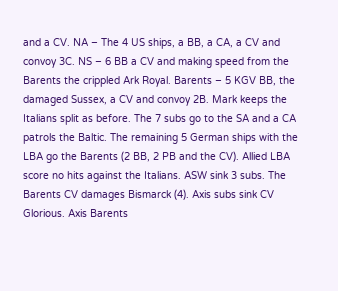and a CV. NA – The 4 US ships, a BB, a CA, a CV and convoy 3C. NS – 6 BB a CV and making speed from the Barents the crippled Ark Royal. Barents – 5 KGV BB, the damaged Sussex, a CV and convoy 2B. Mark keeps the Italians split as before. The 7 subs go to the SA and a CA patrols the Baltic. The remaining 5 German ships with the LBA go the Barents (2 BB, 2 PB and the CV). Allied LBA score no hits against the Italians. ASW sink 3 subs. The Barents CV damages Bismarck (4). Axis subs sink CV Glorious. Axis Barents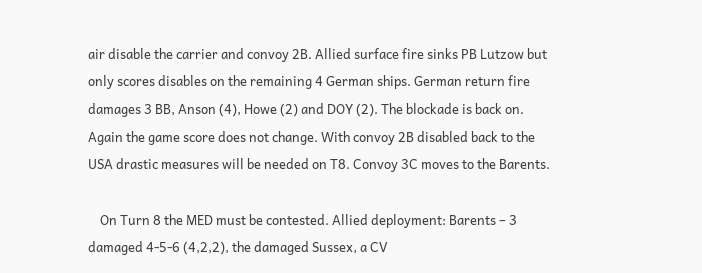air disable the carrier and convoy 2B. Allied surface fire sinks PB Lutzow but only scores disables on the remaining 4 German ships. German return fire damages 3 BB, Anson (4), Howe (2) and DOY (2). The blockade is back on. Again the game score does not change. With convoy 2B disabled back to the USA drastic measures will be needed on T8. Convoy 3C moves to the Barents.

    On Turn 8 the MED must be contested. Allied deployment: Barents – 3 damaged 4-5-6 (4,2,2), the damaged Sussex, a CV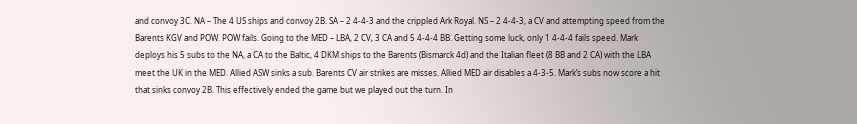and convoy 3C. NA – The 4 US ships and convoy 2B. SA – 2 4-4-3 and the crippled Ark Royal. NS – 2 4-4-3, a CV and attempting speed from the Barents KGV and POW. POW fails. Going to the MED – LBA, 2 CV, 3 CA and 5 4-4-4 BB. Getting some luck, only 1 4-4-4 fails speed. Mark deploys his 5 subs to the NA, a CA to the Baltic, 4 DKM ships to the Barents (Bismarck 4d) and the Italian fleet (8 BB and 2 CA) with the LBA meet the UK in the MED. Allied ASW sinks a sub. Barents CV air strikes are misses. Allied MED air disables a 4-3-5. Mark’s subs now score a hit that sinks convoy 2B. This effectively ended the game but we played out the turn. In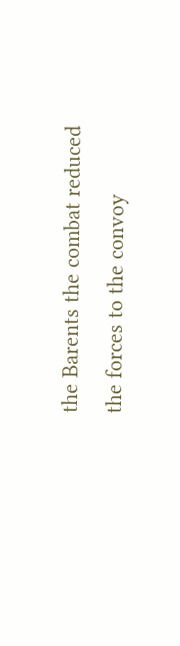the Barents the combat reduced the forces to the convoy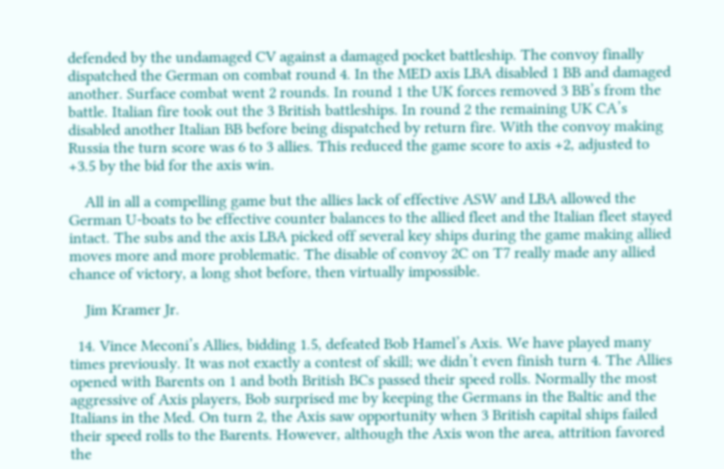defended by the undamaged CV against a damaged pocket battleship. The convoy finally dispatched the German on combat round 4. In the MED axis LBA disabled 1 BB and damaged another. Surface combat went 2 rounds. In round 1 the UK forces removed 3 BB’s from the battle. Italian fire took out the 3 British battleships. In round 2 the remaining UK CA’s disabled another Italian BB before being dispatched by return fire. With the convoy making Russia the turn score was 6 to 3 allies. This reduced the game score to axis +2, adjusted to +3.5 by the bid for the axis win.

    All in all a compelling game but the allies lack of effective ASW and LBA allowed the German U-boats to be effective counter balances to the allied fleet and the Italian fleet stayed intact. The subs and the axis LBA picked off several key ships during the game making allied moves more and more problematic. The disable of convoy 2C on T7 really made any allied chance of victory, a long shot before, then virtually impossible.

    Jim Kramer Jr.

  14. Vince Meconi’s Allies, bidding 1.5, defeated Bob Hamel’s Axis. We have played many times previously. It was not exactly a contest of skill; we didn’t even finish turn 4. The Allies opened with Barents on 1 and both British BCs passed their speed rolls. Normally the most aggressive of Axis players, Bob surprised me by keeping the Germans in the Baltic and the Italians in the Med. On turn 2, the Axis saw opportunity when 3 British capital ships failed their speed rolls to the Barents. However, although the Axis won the area, attrition favored the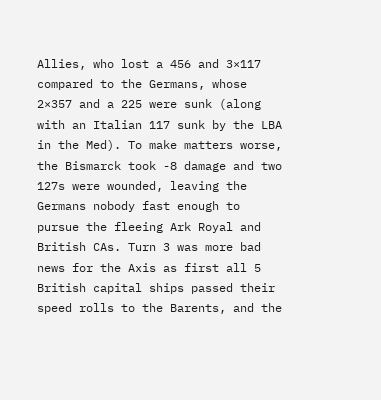Allies, who lost a 456 and 3×117 compared to the Germans, whose 2×357 and a 225 were sunk (along with an Italian 117 sunk by the LBA in the Med). To make matters worse, the Bismarck took -8 damage and two 127s were wounded, leaving the Germans nobody fast enough to pursue the fleeing Ark Royal and British CAs. Turn 3 was more bad news for the Axis as first all 5 British capital ships passed their speed rolls to the Barents, and the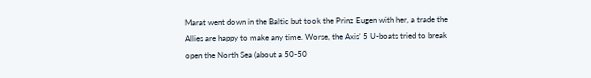Marat went down in the Baltic but took the Prinz Eugen with her, a trade the Allies are happy to make any time. Worse, the Axis’ 5 U-boats tried to break open the North Sea (about a 50-50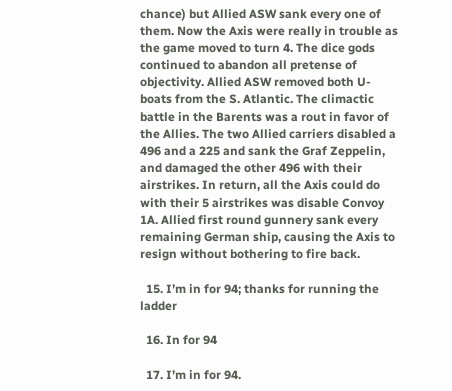chance) but Allied ASW sank every one of them. Now the Axis were really in trouble as the game moved to turn 4. The dice gods continued to abandon all pretense of objectivity. Allied ASW removed both U-boats from the S. Atlantic. The climactic battle in the Barents was a rout in favor of the Allies. The two Allied carriers disabled a 496 and a 225 and sank the Graf Zeppelin, and damaged the other 496 with their airstrikes. In return, all the Axis could do with their 5 airstrikes was disable Convoy 1A. Allied first round gunnery sank every remaining German ship, causing the Axis to resign without bothering to fire back.

  15. I’m in for 94; thanks for running the ladder

  16. In for 94

  17. I’m in for 94.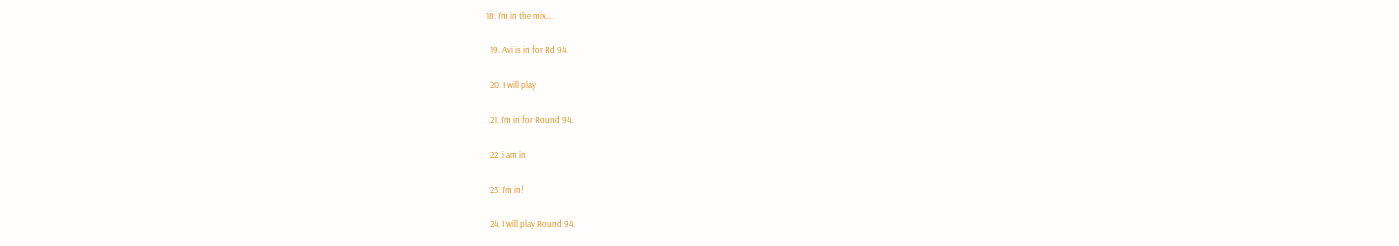18. I’m in the mix….

  19. Avi is in for Rd 94.

  20. I will play

  21. I’m in for Round 94.

  22. i am in

  23. I’m in!

  24. I will play Round 94.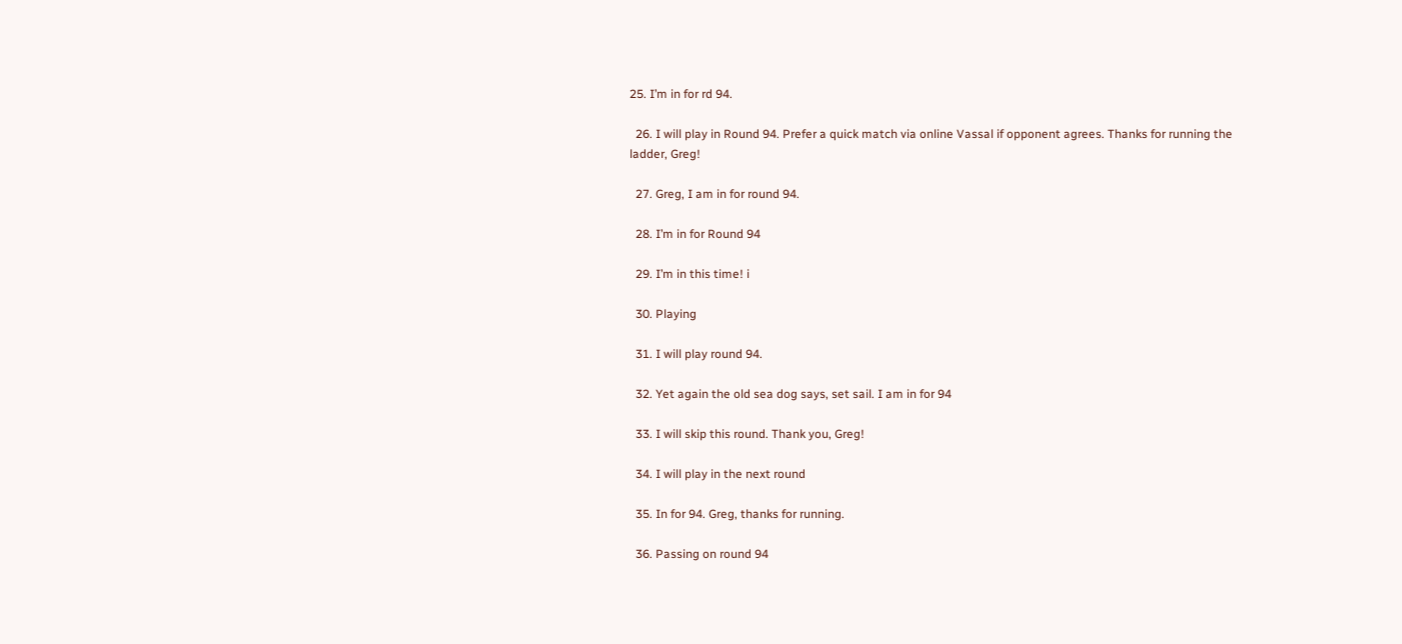25. I’m in for rd 94.

  26. I will play in Round 94. Prefer a quick match via online Vassal if opponent agrees. Thanks for running the ladder, Greg!

  27. Greg, I am in for round 94.

  28. I’m in for Round 94

  29. I’m in this time! i

  30. Playing

  31. I will play round 94.

  32. Yet again the old sea dog says, set sail. I am in for 94

  33. I will skip this round. Thank you, Greg!

  34. I will play in the next round

  35. In for 94. Greg, thanks for running.

  36. Passing on round 94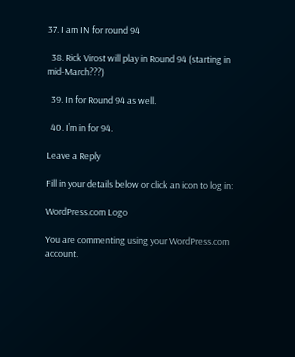37. I am IN for round 94

  38. Rick Virost will play in Round 94 (starting in mid-March???)

  39. In for Round 94 as well.

  40. I’m in for 94.

Leave a Reply

Fill in your details below or click an icon to log in:

WordPress.com Logo

You are commenting using your WordPress.com account.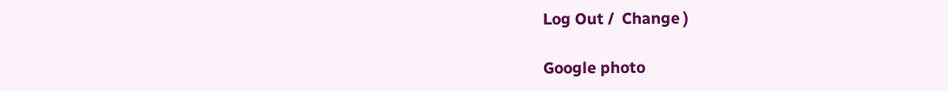Log Out /  Change )

Google photo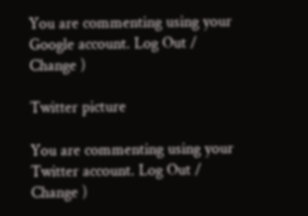You are commenting using your Google account. Log Out /  Change )

Twitter picture

You are commenting using your Twitter account. Log Out /  Change )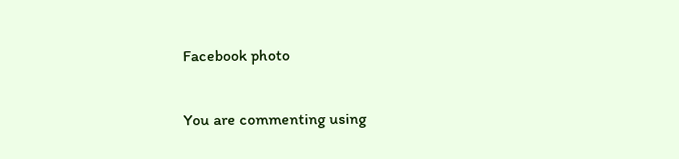Facebook photo

You are commenting using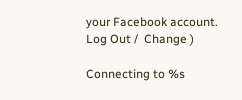your Facebook account. Log Out /  Change )

Connecting to %s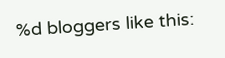%d bloggers like this: